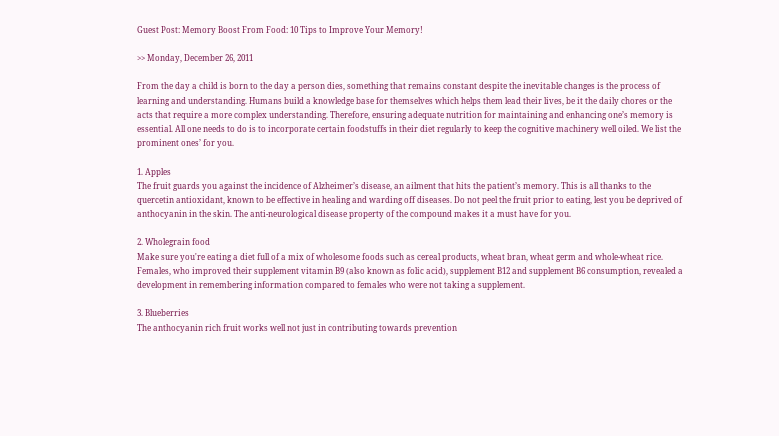Guest Post: Memory Boost From Food: 10 Tips to Improve Your Memory!

>> Monday, December 26, 2011

From the day a child is born to the day a person dies, something that remains constant despite the inevitable changes is the process of learning and understanding. Humans build a knowledge base for themselves which helps them lead their lives, be it the daily chores or the acts that require a more complex understanding. Therefore, ensuring adequate nutrition for maintaining and enhancing one’s memory is essential. All one needs to do is to incorporate certain foodstuffs in their diet regularly to keep the cognitive machinery well oiled. We list the prominent ones’ for you.

1. Apples
The fruit guards you against the incidence of Alzheimer’s disease, an ailment that hits the patient’s memory. This is all thanks to the quercetin antioxidant, known to be effective in healing and warding off diseases. Do not peel the fruit prior to eating, lest you be deprived of anthocyanin in the skin. The anti-neurological disease property of the compound makes it a must have for you.

2. Wholegrain food
Make sure you're eating a diet full of a mix of wholesome foods such as cereal products, wheat bran, wheat germ and whole-wheat rice. Females, who improved their supplement vitamin B9 (also known as folic acid), supplement B12 and supplement B6 consumption, revealed a development in remembering information compared to females who were not taking a supplement.

3. Blueberries
The anthocyanin rich fruit works well not just in contributing towards prevention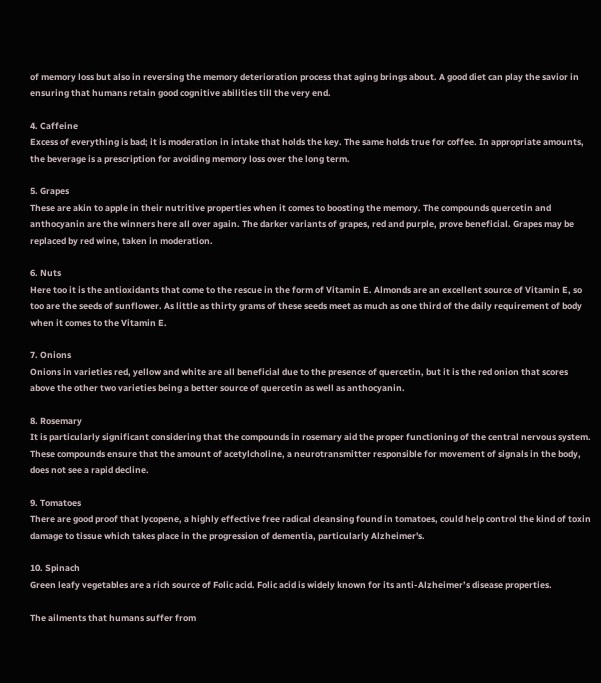of memory loss but also in reversing the memory deterioration process that aging brings about. A good diet can play the savior in ensuring that humans retain good cognitive abilities till the very end.

4. Caffeine
Excess of everything is bad; it is moderation in intake that holds the key. The same holds true for coffee. In appropriate amounts, the beverage is a prescription for avoiding memory loss over the long term.

5. Grapes
These are akin to apple in their nutritive properties when it comes to boosting the memory. The compounds quercetin and anthocyanin are the winners here all over again. The darker variants of grapes, red and purple, prove beneficial. Grapes may be replaced by red wine, taken in moderation.

6. Nuts
Here too it is the antioxidants that come to the rescue in the form of Vitamin E. Almonds are an excellent source of Vitamin E, so too are the seeds of sunflower. As little as thirty grams of these seeds meet as much as one third of the daily requirement of body when it comes to the Vitamin E.

7. Onions
Onions in varieties red, yellow and white are all beneficial due to the presence of quercetin, but it is the red onion that scores above the other two varieties being a better source of quercetin as well as anthocyanin.

8. Rosemary
It is particularly significant considering that the compounds in rosemary aid the proper functioning of the central nervous system. These compounds ensure that the amount of acetylcholine, a neurotransmitter responsible for movement of signals in the body, does not see a rapid decline.

9. Tomatoes
There are good proof that lycopene, a highly effective free radical cleansing found in tomatoes, could help control the kind of toxin damage to tissue which takes place in the progression of dementia, particularly Alzheimer's.

10. Spinach
Green leafy vegetables are a rich source of Folic acid. Folic acid is widely known for its anti-Alzheimer’s disease properties.

The ailments that humans suffer from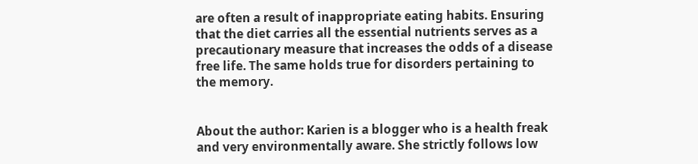are often a result of inappropriate eating habits. Ensuring that the diet carries all the essential nutrients serves as a precautionary measure that increases the odds of a disease free life. The same holds true for disorders pertaining to the memory.


About the author: Karien is a blogger who is a health freak and very environmentally aware. She strictly follows low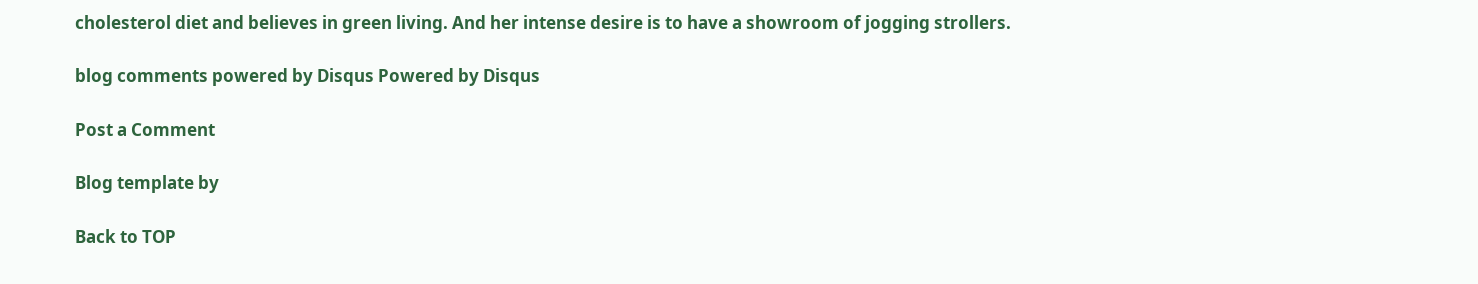cholesterol diet and believes in green living. And her intense desire is to have a showroom of jogging strollers.

blog comments powered by Disqus Powered by Disqus

Post a Comment

Blog template by

Back to TOP